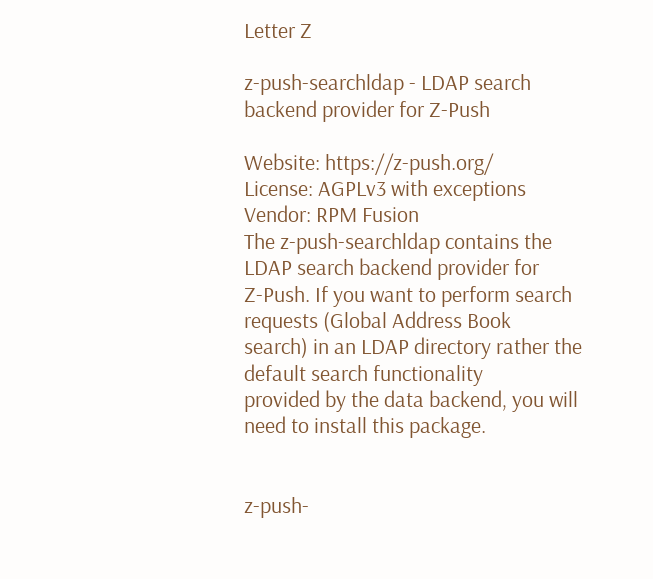Letter Z

z-push-searchldap - LDAP search backend provider for Z-Push

Website: https://z-push.org/
License: AGPLv3 with exceptions
Vendor: RPM Fusion
The z-push-searchldap contains the LDAP search backend provider for
Z-Push. If you want to perform search requests (Global Address Book
search) in an LDAP directory rather the default search functionality
provided by the data backend, you will need to install this package.


z-push-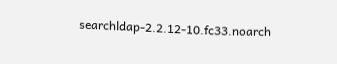searchldap-2.2.12-10.fc33.noarch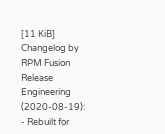[11 KiB] Changelog by RPM Fusion Release Engineering (2020-08-19):
- Rebuilt for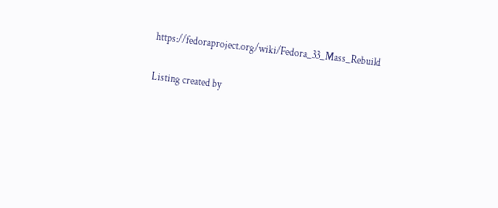https://fedoraproject.org/wiki/Fedora_33_Mass_Rebuild

Listing created by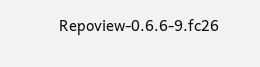Repoview-0.6.6-9.fc26